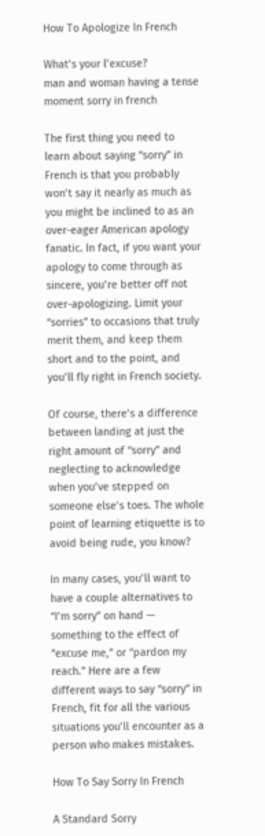How To Apologize In French

What’s your l’excuse?
man and woman having a tense moment sorry in french

The first thing you need to learn about saying “sorry” in French is that you probably won’t say it nearly as much as you might be inclined to as an over-eager American apology fanatic. In fact, if you want your apology to come through as sincere, you’re better off not over-apologizing. Limit your “sorries” to occasions that truly merit them, and keep them short and to the point, and you’ll fly right in French society.

Of course, there’s a difference between landing at just the right amount of “sorry” and neglecting to acknowledge when you’ve stepped on someone else’s toes. The whole point of learning etiquette is to avoid being rude, you know?

In many cases, you’ll want to have a couple alternatives to “I’m sorry” on hand — something to the effect of “excuse me,” or “pardon my reach.” Here are a few different ways to say “sorry” in French, fit for all the various situations you’ll encounter as a person who makes mistakes.

How To Say Sorry In French

A Standard Sorry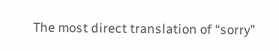The most direct translation of “sorry”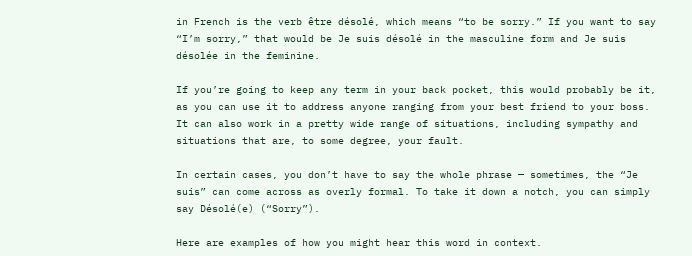in French is the verb être désolé, which means “to be sorry.” If you want to say “I’m sorry,” that would be Je suis désolé in the masculine form and Je suis désolée in the feminine.

If you’re going to keep any term in your back pocket, this would probably be it, as you can use it to address anyone ranging from your best friend to your boss. It can also work in a pretty wide range of situations, including sympathy and situations that are, to some degree, your fault.

In certain cases, you don’t have to say the whole phrase — sometimes, the “Je suis” can come across as overly formal. To take it down a notch, you can simply say Désolé(e) (“Sorry”).

Here are examples of how you might hear this word in context.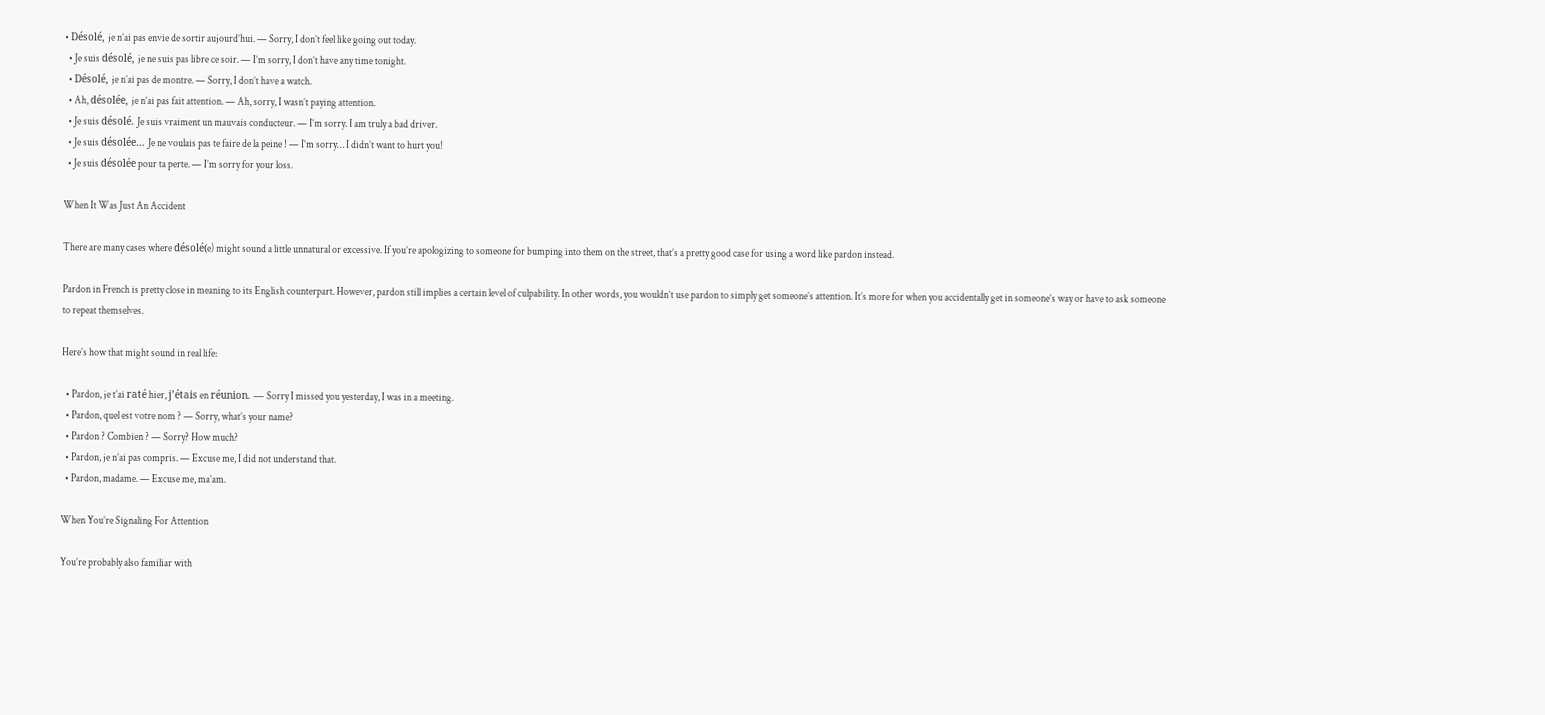• Désolé, je n’ai pas envie de sortir aujourd’hui. — Sorry, I don’t feel like going out today.
  • Je suis désolé, je ne suis pas libre ce soir. — I’m sorry, I don’t have any time tonight.
  • Désolé, je n’ai pas de montre. — Sorry, I don’t have a watch.
  • Ah, désolée, je n’ai pas fait attention. — Ah, sorry, I wasn’t paying attention.
  • Je suis désolé. Je suis vraiment un mauvais conducteur. — I’m sorry. I am truly a bad driver.
  • Je suis désolée… Je ne voulais pas te faire de la peine ! — I’m sorry… I didn’t want to hurt you!
  • Je suis désolée pour ta perte. — I’m sorry for your loss.

When It Was Just An Accident

There are many cases where désolé(e) might sound a little unnatural or excessive. If you’re apologizing to someone for bumping into them on the street, that’s a pretty good case for using a word like pardon instead.

Pardon in French is pretty close in meaning to its English counterpart. However, pardon still implies a certain level of culpability. In other words, you wouldn’t use pardon to simply get someone’s attention. It’s more for when you accidentally get in someone’s way or have to ask someone to repeat themselves.

Here’s how that might sound in real life:

  • Pardon, je t’ai raté hier, j’étais en réunion. — Sorry I missed you yesterday, I was in a meeting.
  • Pardon, quel est votre nom ? — Sorry, what’s your name?
  • Pardon ? Combien ? — Sorry? How much?
  • Pardon, je n’ai pas compris. — Excuse me, I did not understand that.
  • Pardon, madame. — Excuse me, ma’am.

When You’re Signaling For Attention

You’re probably also familiar with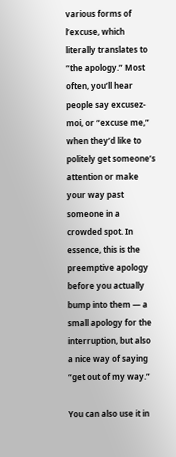various forms of l’excuse, which literally translates to “the apology.” Most often, you’ll hear people say excusez-moi, or “excuse me,” when they’d like to politely get someone’s attention or make your way past someone in a crowded spot. In essence, this is the preemptive apology before you actually bump into them — a small apology for the interruption, but also a nice way of saying “get out of my way.”

You can also use it in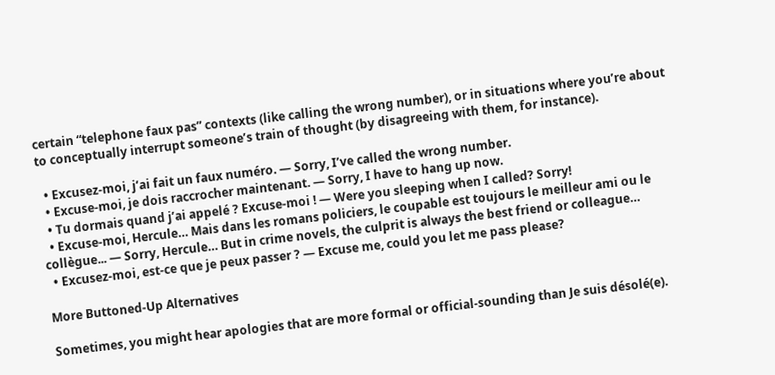certain “telephone faux pas” contexts (like calling the wrong number), or in situations where you’re about to conceptually interrupt someone’s train of thought (by disagreeing with them, for instance).

  • Excusez-moi, j’ai fait un faux numéro. — Sorry, I’ve called the wrong number.
  • Excuse-moi, je dois raccrocher maintenant. — Sorry, I have to hang up now.
  • Tu dormais quand j’ai appelé ? Excuse-moi ! — Were you sleeping when I called? Sorry!
  • Excuse-moi, Hercule… Mais dans les romans policiers, le coupable est toujours le meilleur ami ou le collègue... — Sorry, Hercule… But in crime novels, the culprit is always the best friend or colleague…
  • Excusez-moi, est-ce que je peux passer ? — Excuse me, could you let me pass please?

More Buttoned-Up Alternatives

Sometimes, you might hear apologies that are more formal or official-sounding than Je suis désolé(e).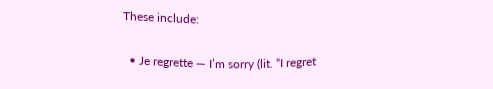These include:

  • Je regrette — I’m sorry (lit. “I regret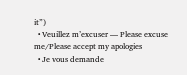it”)
  • Veuillez m’excuser — Please excuse me/Please accept my apologies
  • Je vous demande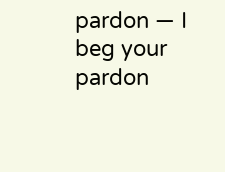pardon — I beg your pardon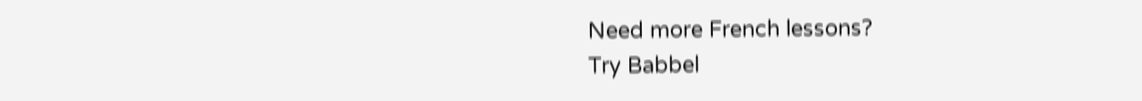Need more French lessons?
Try Babbel